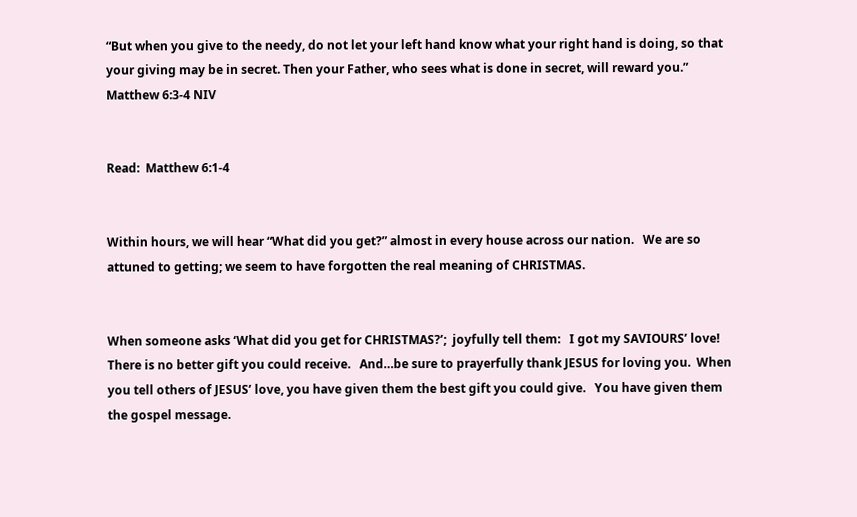“But when you give to the needy, do not let your left hand know what your right hand is doing, so that your giving may be in secret. Then your Father, who sees what is done in secret, will reward you.”  Matthew 6:3-4 NIV


Read:  Matthew 6:1-4


Within hours, we will hear “What did you get?” almost in every house across our nation.   We are so attuned to getting; we seem to have forgotten the real meaning of CHRISTMAS.


When someone asks ‘What did you get for CHRISTMAS?’;  joyfully tell them:   I got my SAVIOURS’ love!   There is no better gift you could receive.   And…be sure to prayerfully thank JESUS for loving you.  When you tell others of JESUS’ love, you have given them the best gift you could give.   You have given them the gospel message.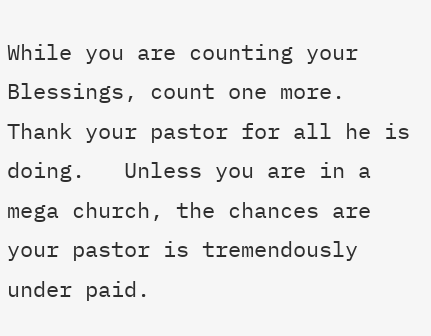While you are counting your Blessings, count one more.   Thank your pastor for all he is doing.   Unless you are in a mega church, the chances are your pastor is tremendously under paid.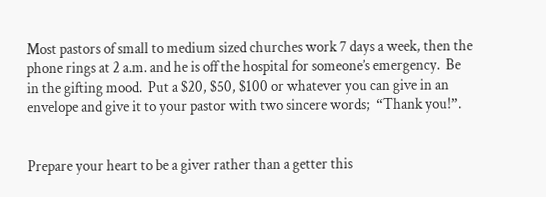Most pastors of small to medium sized churches work 7 days a week, then the phone rings at 2 a.m. and he is off the hospital for someone’s emergency.  Be in the gifting mood.  Put a $20, $50, $100 or whatever you can give in an envelope and give it to your pastor with two sincere words;  “Thank you!”.


Prepare your heart to be a giver rather than a getter this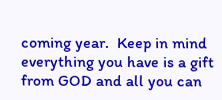coming year.  Keep in mind everything you have is a gift from GOD and all you can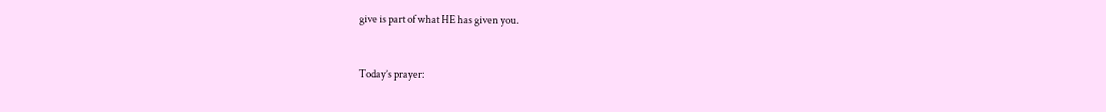give is part of what HE has given you.


Today’s prayer: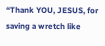“Thank YOU, JESUS, for saving a wretch like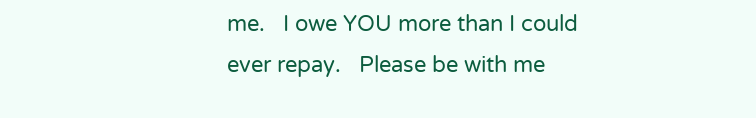me.   I owe YOU more than I could ever repay.   Please be with me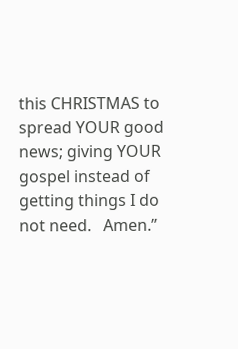this CHRISTMAS to spread YOUR good news; giving YOUR gospel instead of getting things I do not need.   Amen.”